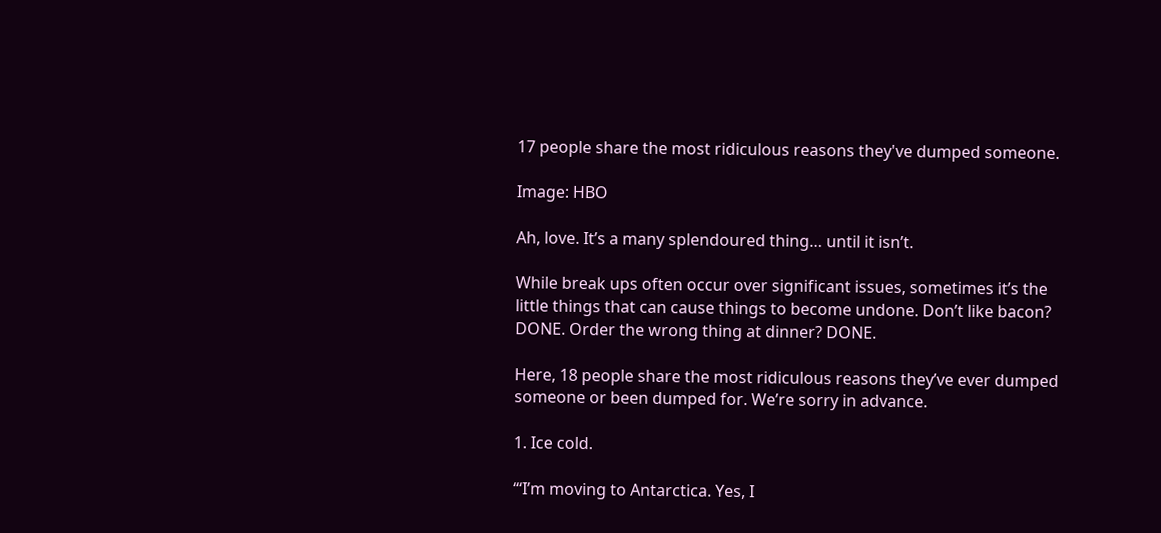17 people share the most ridiculous reasons they've dumped someone.

Image: HBO

Ah, love. It’s a many splendoured thing… until it isn’t.

While break ups often occur over significant issues, sometimes it’s the little things that can cause things to become undone. Don’t like bacon? DONE. Order the wrong thing at dinner? DONE.

Here, 18 people share the most ridiculous reasons they’ve ever dumped someone or been dumped for. We’re sorry in advance.

1. Ice cold.

“‘I’m moving to Antarctica. Yes, I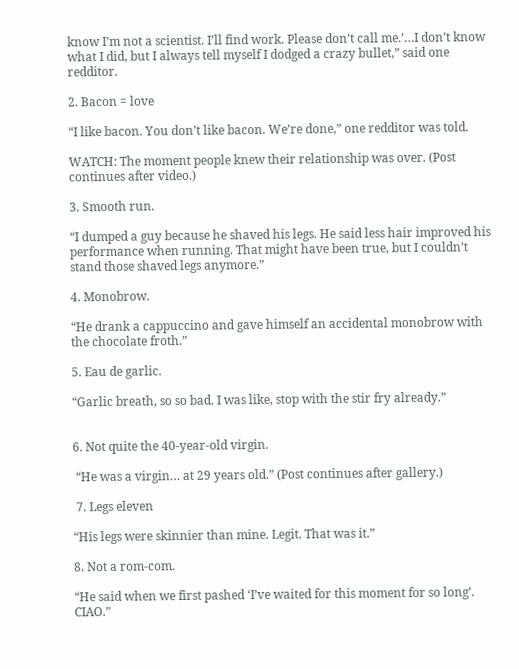know I’m not a scientist. I’ll find work. Please don’t call me.’…I don’t know what I did, but I always tell myself I dodged a crazy bullet,” said one redditor.

2. Bacon = love

“I like bacon. You don’t like bacon. We’re done,” one redditor was told.

WATCH: The moment people knew their relationship was over. (Post continues after video.)

3. Smooth run.

“I dumped a guy because he shaved his legs. He said less hair improved his performance when running. That might have been true, but I couldn’t stand those shaved legs anymore.”

4. Monobrow.

“He drank a cappuccino and gave himself an accidental monobrow with the chocolate froth.”

5. Eau de garlic.

“Garlic breath, so so bad. I was like, stop with the stir fry already.”


6. Not quite the 40-year-old virgin.

 “He was a virgin… at 29 years old.” (Post continues after gallery.)

 7. Legs eleven

“His legs were skinnier than mine. Legit. That was it.”

8. Not a rom-com.

“He said when we first pashed ‘I’ve waited for this moment for so long’. CIAO.”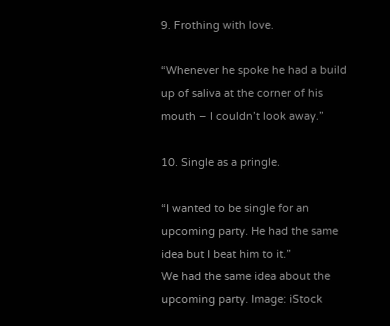9. Frothing with love.

“Whenever he spoke he had a build up of saliva at the corner of his mouth – I couldn’t look away.”

10. Single as a pringle.

“I wanted to be single for an upcoming party. He had the same idea but I beat him to it.”
We had the same idea about the upcoming party. Image: iStock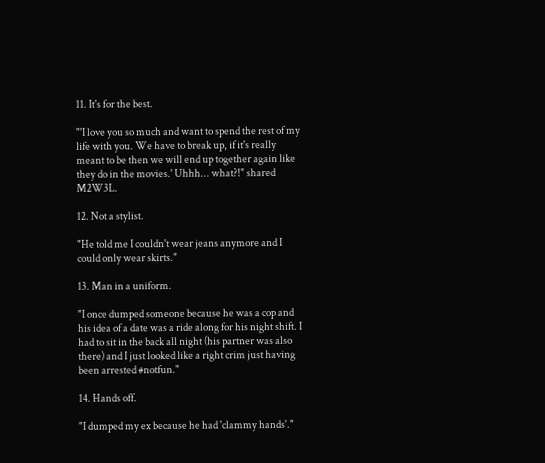11. It's for the best.

"'I love you so much and want to spend the rest of my life with you. We have to break up, if it's really meant to be then we will end up together again like they do in the movies.' Uhhh... what?!" shared M2W3L.

12. Not a stylist.

"He told me I couldn't wear jeans anymore and I could only wear skirts."

13. Man in a uniform.

"I once dumped someone because he was a cop and his idea of a date was a ride along for his night shift. I had to sit in the back all night (his partner was also there) and I just looked like a right crim just having been arrested #notfun."

14. Hands off.

"I dumped my ex because he had 'clammy hands'."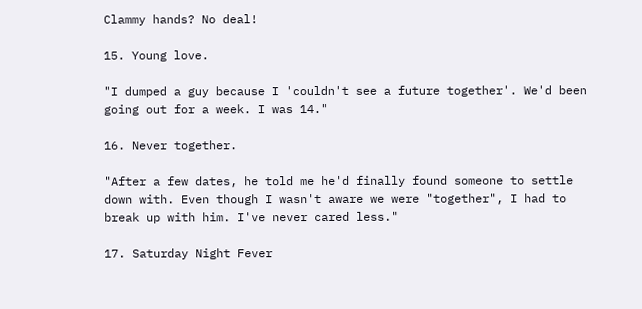Clammy hands? No deal!

15. Young love.

"I dumped a guy because I 'couldn't see a future together'. We'd been going out for a week. I was 14."

16. Never together.

"After a few dates, he told me he'd finally found someone to settle down with. Even though I wasn't aware we were "together", I had to break up with him. I've never cared less."

17. Saturday Night Fever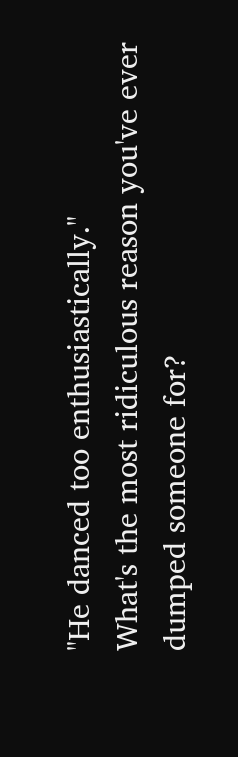"He danced too enthusiastically."
What's the most ridiculous reason you've ever dumped someone for?